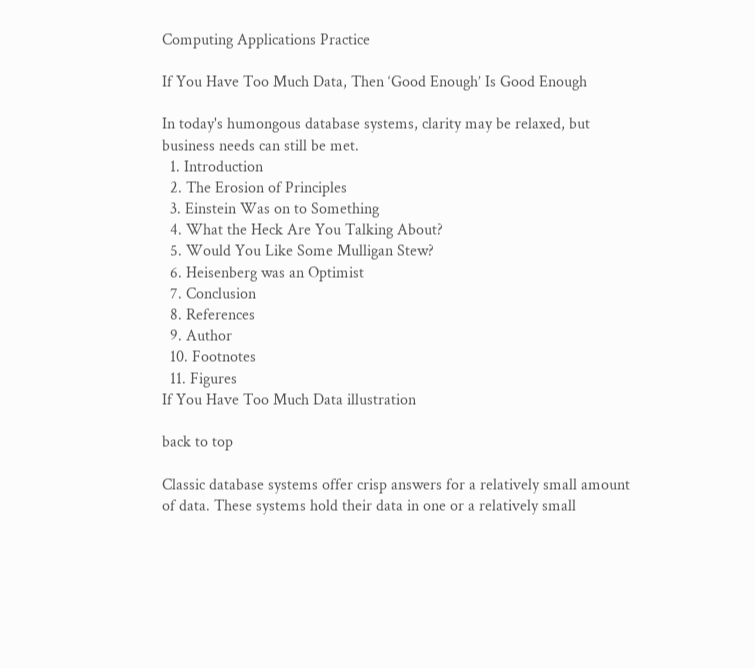Computing Applications Practice

If You Have Too Much Data, Then ‘Good Enough’ Is Good Enough

In today's humongous database systems, clarity may be relaxed, but business needs can still be met.
  1. Introduction
  2. The Erosion of Principles
  3. Einstein Was on to Something
  4. What the Heck Are You Talking About?
  5. Would You Like Some Mulligan Stew?
  6. Heisenberg was an Optimist
  7. Conclusion
  8. References
  9. Author
  10. Footnotes
  11. Figures
If You Have Too Much Data illustration

back to top

Classic database systems offer crisp answers for a relatively small amount of data. These systems hold their data in one or a relatively small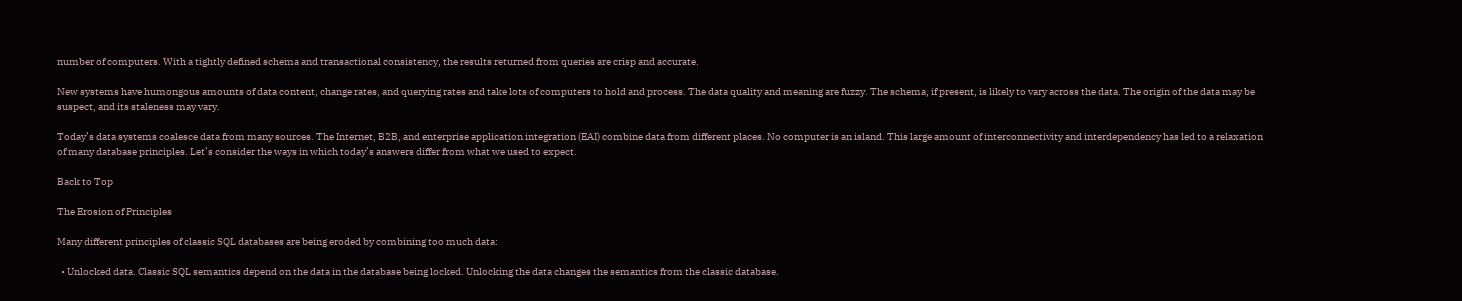number of computers. With a tightly defined schema and transactional consistency, the results returned from queries are crisp and accurate.

New systems have humongous amounts of data content, change rates, and querying rates and take lots of computers to hold and process. The data quality and meaning are fuzzy. The schema, if present, is likely to vary across the data. The origin of the data may be suspect, and its staleness may vary.

Today’s data systems coalesce data from many sources. The Internet, B2B, and enterprise application integration (EAI) combine data from different places. No computer is an island. This large amount of interconnectivity and interdependency has led to a relaxation of many database principles. Let’s consider the ways in which today’s answers differ from what we used to expect.

Back to Top

The Erosion of Principles

Many different principles of classic SQL databases are being eroded by combining too much data:

  • Unlocked data. Classic SQL semantics depend on the data in the database being locked. Unlocking the data changes the semantics from the classic database.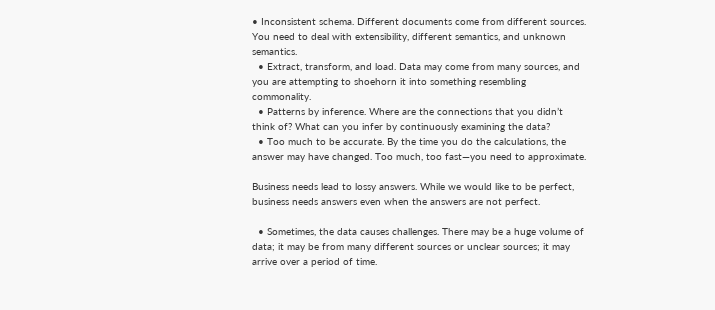• Inconsistent schema. Different documents come from different sources. You need to deal with extensibility, different semantics, and unknown semantics.
  • Extract, transform, and load. Data may come from many sources, and you are attempting to shoehorn it into something resembling commonality.
  • Patterns by inference. Where are the connections that you didn’t think of? What can you infer by continuously examining the data?
  • Too much to be accurate. By the time you do the calculations, the answer may have changed. Too much, too fast—you need to approximate.

Business needs lead to lossy answers. While we would like to be perfect, business needs answers even when the answers are not perfect.

  • Sometimes, the data causes challenges. There may be a huge volume of data; it may be from many different sources or unclear sources; it may arrive over a period of time.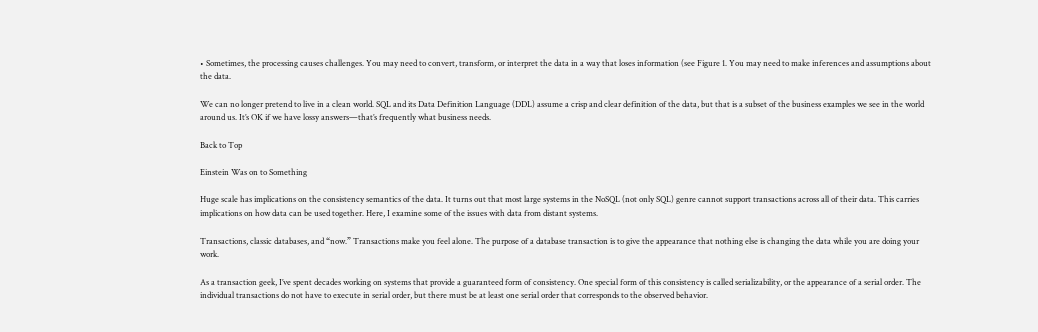• Sometimes, the processing causes challenges. You may need to convert, transform, or interpret the data in a way that loses information (see Figure 1. You may need to make inferences and assumptions about the data.

We can no longer pretend to live in a clean world. SQL and its Data Definition Language (DDL) assume a crisp and clear definition of the data, but that is a subset of the business examples we see in the world around us. It’s OK if we have lossy answers—that’s frequently what business needs.

Back to Top

Einstein Was on to Something

Huge scale has implications on the consistency semantics of the data. It turns out that most large systems in the NoSQL (not only SQL) genre cannot support transactions across all of their data. This carries implications on how data can be used together. Here, I examine some of the issues with data from distant systems.

Transactions, classic databases, and “now.” Transactions make you feel alone. The purpose of a database transaction is to give the appearance that nothing else is changing the data while you are doing your work.

As a transaction geek, I’ve spent decades working on systems that provide a guaranteed form of consistency. One special form of this consistency is called serializability, or the appearance of a serial order. The individual transactions do not have to execute in serial order, but there must be at least one serial order that corresponds to the observed behavior.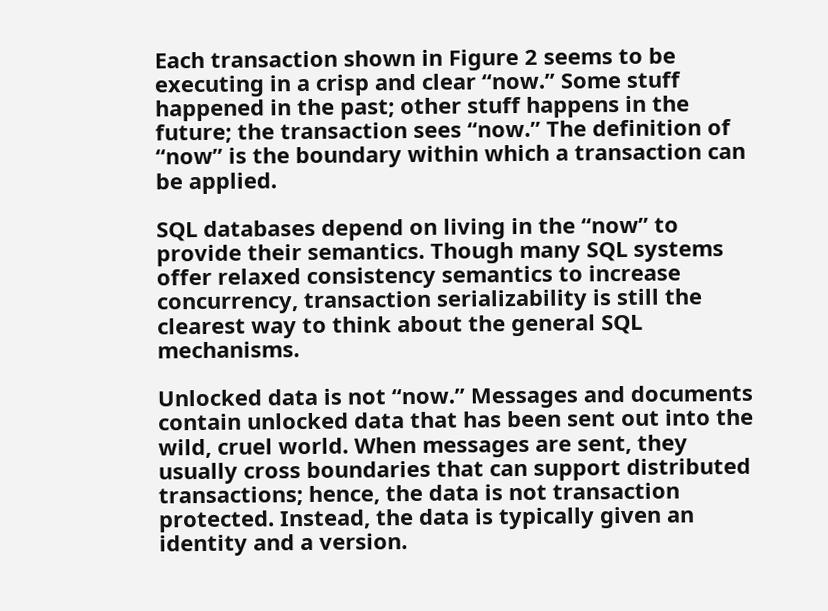Each transaction shown in Figure 2 seems to be executing in a crisp and clear “now.” Some stuff happened in the past; other stuff happens in the future; the transaction sees “now.” The definition of “now” is the boundary within which a transaction can be applied.

SQL databases depend on living in the “now” to provide their semantics. Though many SQL systems offer relaxed consistency semantics to increase concurrency, transaction serializability is still the clearest way to think about the general SQL mechanisms.

Unlocked data is not “now.” Messages and documents contain unlocked data that has been sent out into the wild, cruel world. When messages are sent, they usually cross boundaries that can support distributed transactions; hence, the data is not transaction protected. Instead, the data is typically given an identity and a version.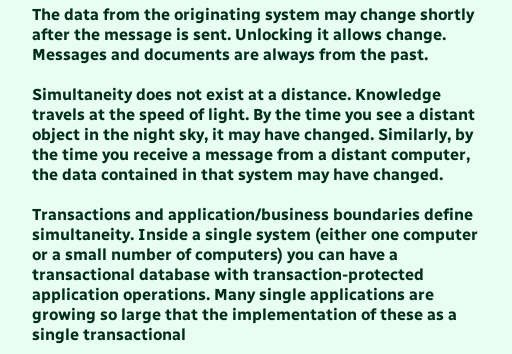The data from the originating system may change shortly after the message is sent. Unlocking it allows change. Messages and documents are always from the past.

Simultaneity does not exist at a distance. Knowledge travels at the speed of light. By the time you see a distant object in the night sky, it may have changed. Similarly, by the time you receive a message from a distant computer, the data contained in that system may have changed.

Transactions and application/business boundaries define simultaneity. Inside a single system (either one computer or a small number of computers) you can have a transactional database with transaction-protected application operations. Many single applications are growing so large that the implementation of these as a single transactional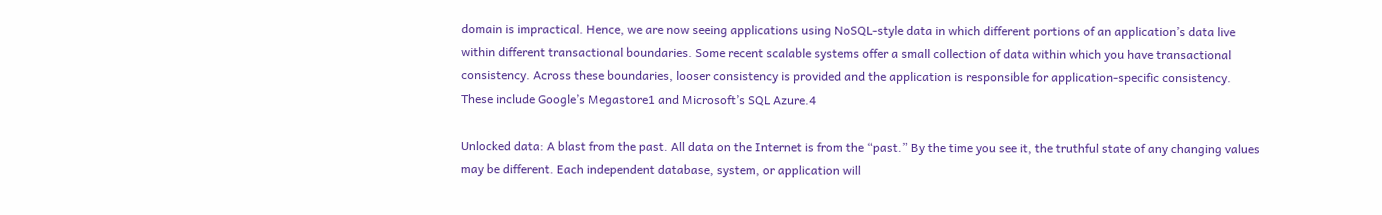domain is impractical. Hence, we are now seeing applications using NoSQL-style data in which different portions of an application’s data live within different transactional boundaries. Some recent scalable systems offer a small collection of data within which you have transactional consistency. Across these boundaries, looser consistency is provided and the application is responsible for application-specific consistency. These include Google’s Megastore1 and Microsoft’s SQL Azure.4

Unlocked data: A blast from the past. All data on the Internet is from the “past.” By the time you see it, the truthful state of any changing values may be different. Each independent database, system, or application will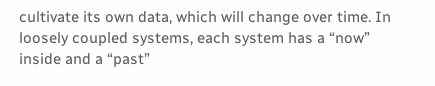cultivate its own data, which will change over time. In loosely coupled systems, each system has a “now” inside and a “past”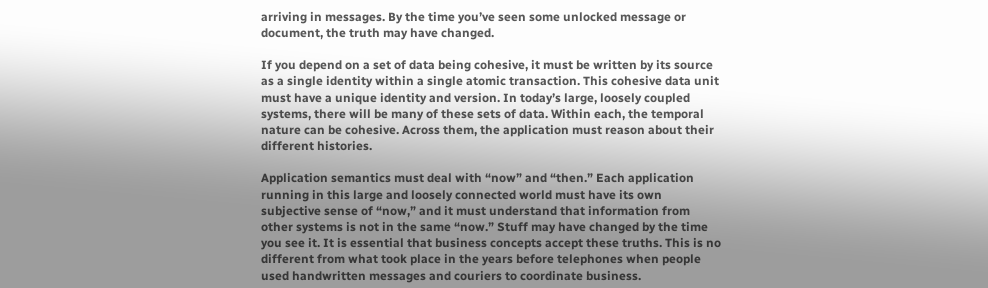arriving in messages. By the time you’ve seen some unlocked message or document, the truth may have changed.

If you depend on a set of data being cohesive, it must be written by its source as a single identity within a single atomic transaction. This cohesive data unit must have a unique identity and version. In today’s large, loosely coupled systems, there will be many of these sets of data. Within each, the temporal nature can be cohesive. Across them, the application must reason about their different histories.

Application semantics must deal with “now” and “then.” Each application running in this large and loosely connected world must have its own subjective sense of “now,” and it must understand that information from other systems is not in the same “now.” Stuff may have changed by the time you see it. It is essential that business concepts accept these truths. This is no different from what took place in the years before telephones when people used handwritten messages and couriers to coordinate business.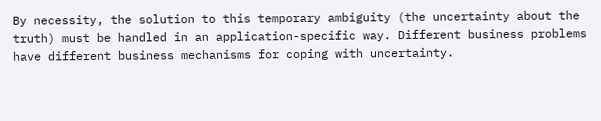By necessity, the solution to this temporary ambiguity (the uncertainty about the truth) must be handled in an application-specific way. Different business problems have different business mechanisms for coping with uncertainty.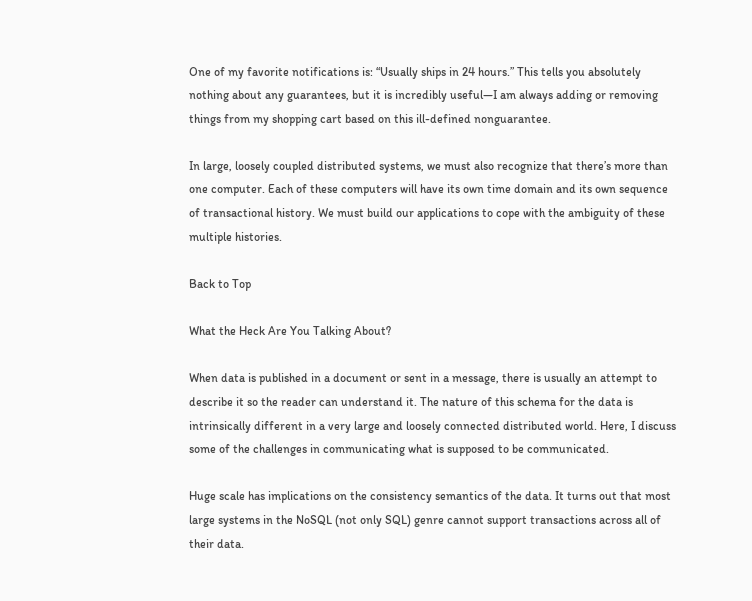One of my favorite notifications is: “Usually ships in 24 hours.” This tells you absolutely nothing about any guarantees, but it is incredibly useful—I am always adding or removing things from my shopping cart based on this ill-defined nonguarantee.

In large, loosely coupled distributed systems, we must also recognize that there’s more than one computer. Each of these computers will have its own time domain and its own sequence of transactional history. We must build our applications to cope with the ambiguity of these multiple histories.

Back to Top

What the Heck Are You Talking About?

When data is published in a document or sent in a message, there is usually an attempt to describe it so the reader can understand it. The nature of this schema for the data is intrinsically different in a very large and loosely connected distributed world. Here, I discuss some of the challenges in communicating what is supposed to be communicated.

Huge scale has implications on the consistency semantics of the data. It turns out that most large systems in the NoSQL (not only SQL) genre cannot support transactions across all of their data.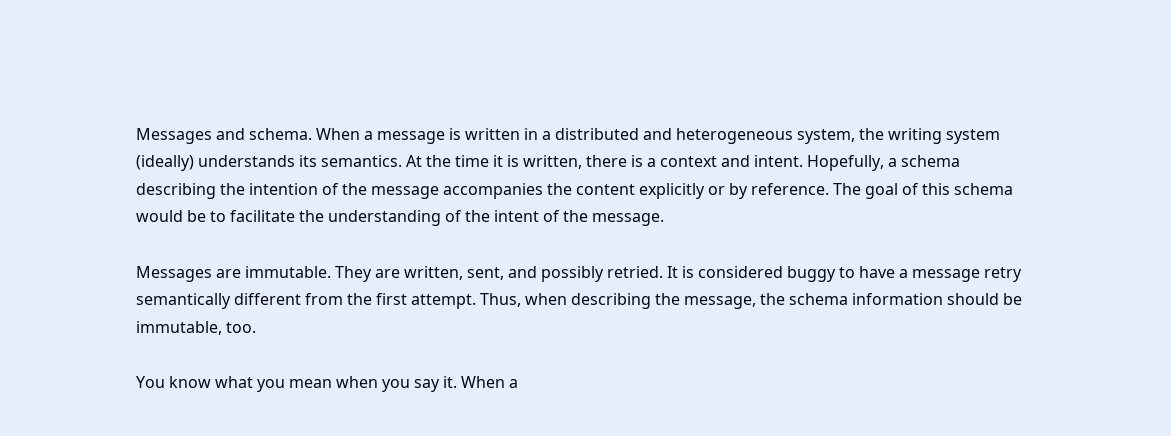Messages and schema. When a message is written in a distributed and heterogeneous system, the writing system (ideally) understands its semantics. At the time it is written, there is a context and intent. Hopefully, a schema describing the intention of the message accompanies the content explicitly or by reference. The goal of this schema would be to facilitate the understanding of the intent of the message.

Messages are immutable. They are written, sent, and possibly retried. It is considered buggy to have a message retry semantically different from the first attempt. Thus, when describing the message, the schema information should be immutable, too.

You know what you mean when you say it. When a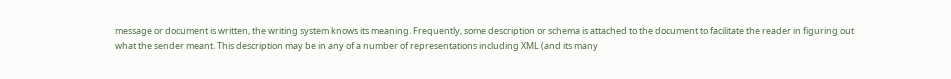message or document is written, the writing system knows its meaning. Frequently, some description or schema is attached to the document to facilitate the reader in figuring out what the sender meant. This description may be in any of a number of representations including XML (and its many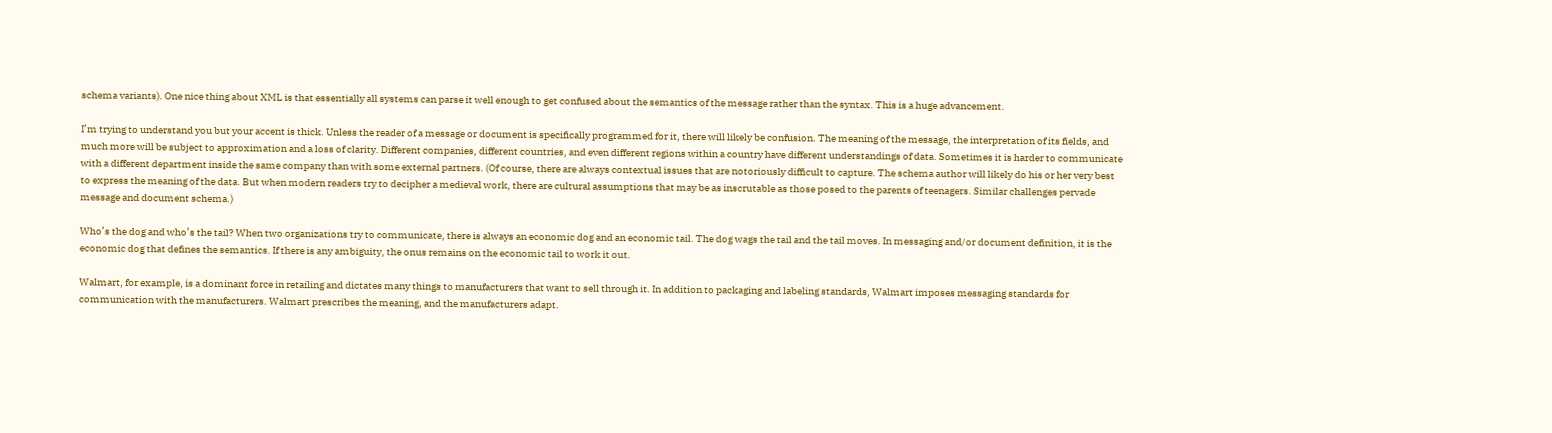schema variants). One nice thing about XML is that essentially all systems can parse it well enough to get confused about the semantics of the message rather than the syntax. This is a huge advancement.

I’m trying to understand you but your accent is thick. Unless the reader of a message or document is specifically programmed for it, there will likely be confusion. The meaning of the message, the interpretation of its fields, and much more will be subject to approximation and a loss of clarity. Different companies, different countries, and even different regions within a country have different understandings of data. Sometimes it is harder to communicate with a different department inside the same company than with some external partners. (Of course, there are always contextual issues that are notoriously difficult to capture. The schema author will likely do his or her very best to express the meaning of the data. But when modern readers try to decipher a medieval work, there are cultural assumptions that may be as inscrutable as those posed to the parents of teenagers. Similar challenges pervade message and document schema.)

Who’s the dog and who’s the tail? When two organizations try to communicate, there is always an economic dog and an economic tail. The dog wags the tail and the tail moves. In messaging and/or document definition, it is the economic dog that defines the semantics. If there is any ambiguity, the onus remains on the economic tail to work it out.

Walmart, for example, is a dominant force in retailing and dictates many things to manufacturers that want to sell through it. In addition to packaging and labeling standards, Walmart imposes messaging standards for communication with the manufacturers. Walmart prescribes the meaning, and the manufacturers adapt.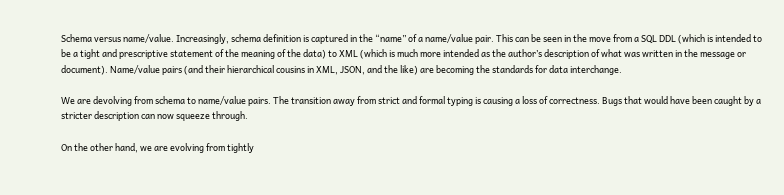Schema versus name/value. Increasingly, schema definition is captured in the “name” of a name/value pair. This can be seen in the move from a SQL DDL (which is intended to be a tight and prescriptive statement of the meaning of the data) to XML (which is much more intended as the author’s description of what was written in the message or document). Name/value pairs (and their hierarchical cousins in XML, JSON, and the like) are becoming the standards for data interchange.

We are devolving from schema to name/value pairs. The transition away from strict and formal typing is causing a loss of correctness. Bugs that would have been caught by a stricter description can now squeeze through.

On the other hand, we are evolving from tightly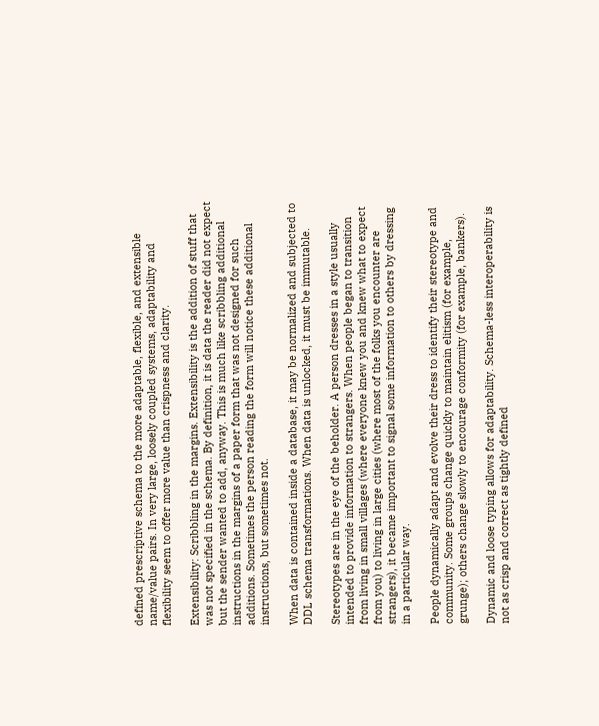defined prescriptive schema to the more adaptable, flexible, and extensible name/value pairs. In very large, loosely coupled systems, adaptability and flexibility seem to offer more value than crispness and clarity.

Extensibility: Scribbling in the margins. Extensibility is the addition of stuff that was not specified in the schema. By definition, it is data the reader did not expect but the sender wanted to add, anyway. This is much like scribbling additional instructions in the margins of a paper form that was not designed for such additions. Sometimes the person reading the form will notice these additional instructions, but sometimes not.

When data is contained inside a database, it may be normalized and subjected to DDL schema transformations. When data is unlocked, it must be immutable.

Stereotypes are in the eye of the beholder. A person dresses in a style usually intended to provide information to strangers. When people began to transition from living in small villages (where everyone knew you and knew what to expect from you) to living in large cities (where most of the folks you encounter are strangers), it became important to signal some information to others by dressing in a particular way.

People dynamically adapt and evolve their dress to identify their stereotype and community. Some groups change quickly to maintain elitism (for example, grunge); others change slowly to encourage conformity (for example, bankers).

Dynamic and loose typing allows for adaptability. Schema-less interoperability is not as crisp and correct as tightly defined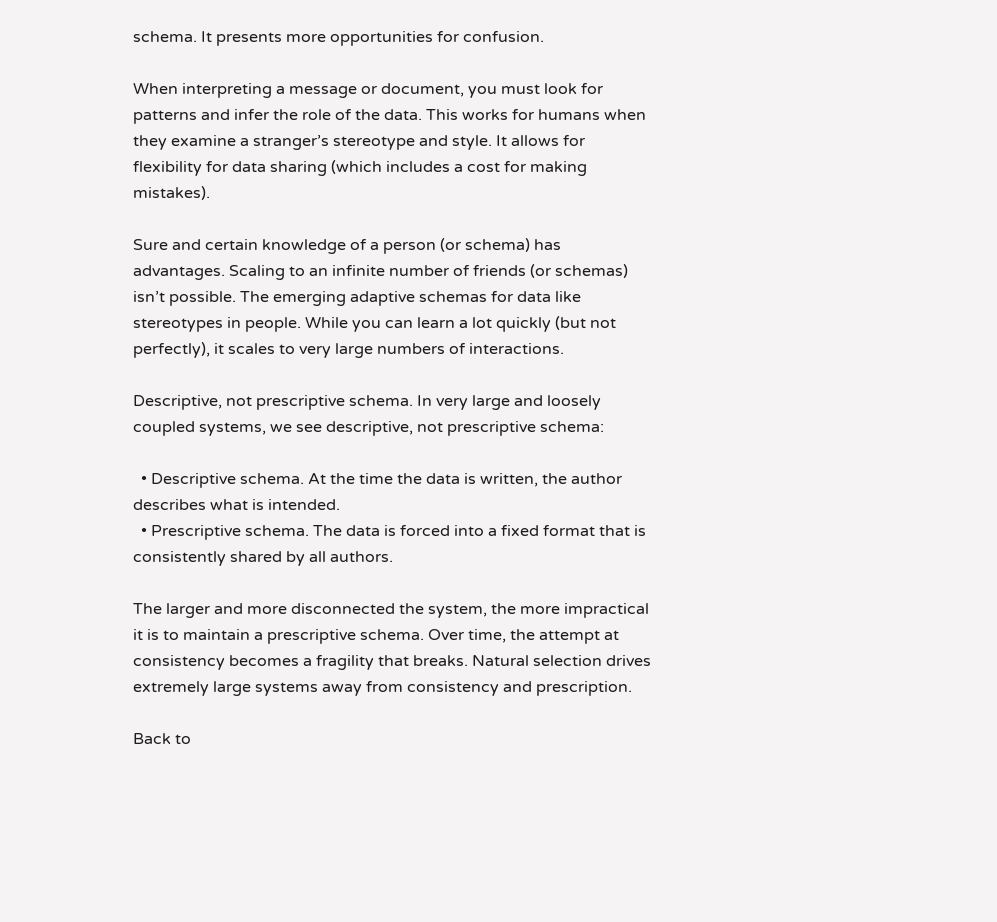schema. It presents more opportunities for confusion.

When interpreting a message or document, you must look for patterns and infer the role of the data. This works for humans when they examine a stranger’s stereotype and style. It allows for flexibility for data sharing (which includes a cost for making mistakes).

Sure and certain knowledge of a person (or schema) has advantages. Scaling to an infinite number of friends (or schemas) isn’t possible. The emerging adaptive schemas for data like stereotypes in people. While you can learn a lot quickly (but not perfectly), it scales to very large numbers of interactions.

Descriptive, not prescriptive schema. In very large and loosely coupled systems, we see descriptive, not prescriptive schema:

  • Descriptive schema. At the time the data is written, the author describes what is intended.
  • Prescriptive schema. The data is forced into a fixed format that is consistently shared by all authors.

The larger and more disconnected the system, the more impractical it is to maintain a prescriptive schema. Over time, the attempt at consistency becomes a fragility that breaks. Natural selection drives extremely large systems away from consistency and prescription.

Back to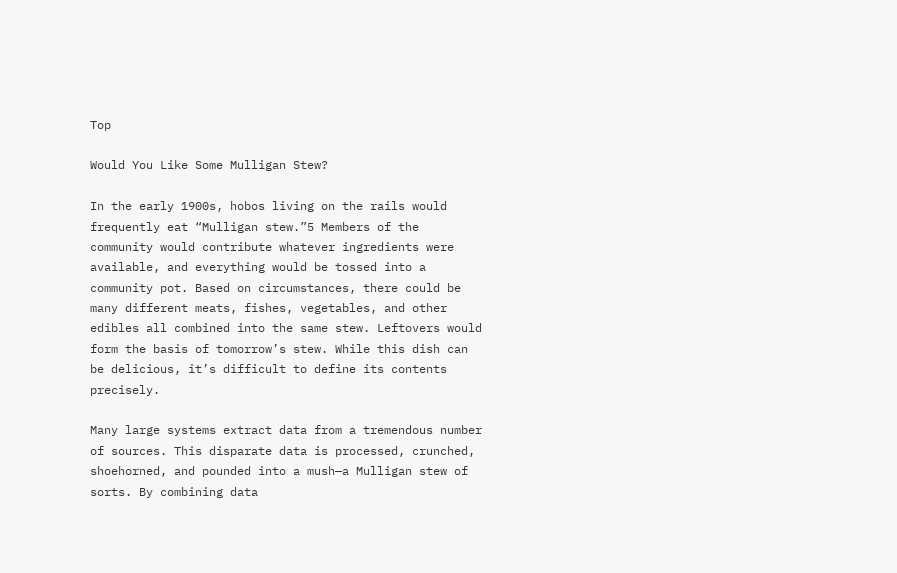Top

Would You Like Some Mulligan Stew?

In the early 1900s, hobos living on the rails would frequently eat “Mulligan stew.”5 Members of the community would contribute whatever ingredients were available, and everything would be tossed into a community pot. Based on circumstances, there could be many different meats, fishes, vegetables, and other edibles all combined into the same stew. Leftovers would form the basis of tomorrow’s stew. While this dish can be delicious, it’s difficult to define its contents precisely.

Many large systems extract data from a tremendous number of sources. This disparate data is processed, crunched, shoehorned, and pounded into a mush—a Mulligan stew of sorts. By combining data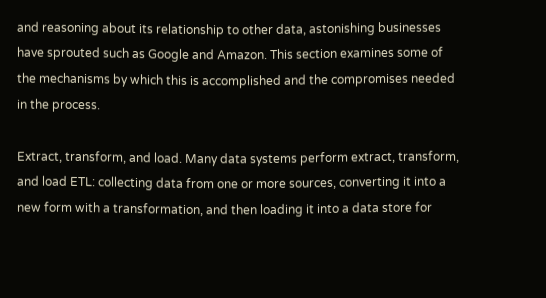and reasoning about its relationship to other data, astonishing businesses have sprouted such as Google and Amazon. This section examines some of the mechanisms by which this is accomplished and the compromises needed in the process.

Extract, transform, and load. Many data systems perform extract, transform, and load ETL: collecting data from one or more sources, converting it into a new form with a transformation, and then loading it into a data store for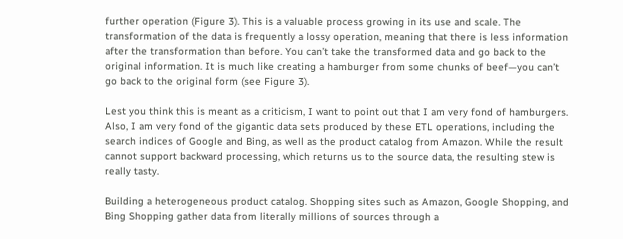further operation (Figure 3). This is a valuable process growing in its use and scale. The transformation of the data is frequently a lossy operation, meaning that there is less information after the transformation than before. You can’t take the transformed data and go back to the original information. It is much like creating a hamburger from some chunks of beef—you can’t go back to the original form (see Figure 3).

Lest you think this is meant as a criticism, I want to point out that I am very fond of hamburgers. Also, I am very fond of the gigantic data sets produced by these ETL operations, including the search indices of Google and Bing, as well as the product catalog from Amazon. While the result cannot support backward processing, which returns us to the source data, the resulting stew is really tasty.

Building a heterogeneous product catalog. Shopping sites such as Amazon, Google Shopping, and Bing Shopping gather data from literally millions of sources through a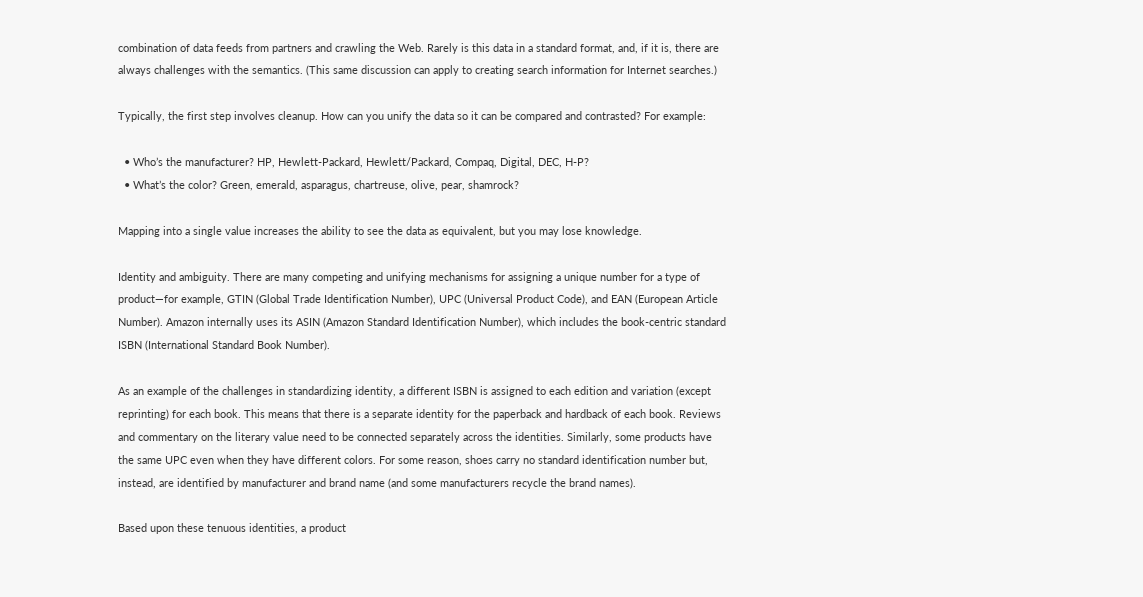combination of data feeds from partners and crawling the Web. Rarely is this data in a standard format, and, if it is, there are always challenges with the semantics. (This same discussion can apply to creating search information for Internet searches.)

Typically, the first step involves cleanup. How can you unify the data so it can be compared and contrasted? For example:

  • Who’s the manufacturer? HP, Hewlett-Packard, Hewlett/Packard, Compaq, Digital, DEC, H-P?
  • What’s the color? Green, emerald, asparagus, chartreuse, olive, pear, shamrock?

Mapping into a single value increases the ability to see the data as equivalent, but you may lose knowledge.

Identity and ambiguity. There are many competing and unifying mechanisms for assigning a unique number for a type of product—for example, GTIN (Global Trade Identification Number), UPC (Universal Product Code), and EAN (European Article Number). Amazon internally uses its ASIN (Amazon Standard Identification Number), which includes the book-centric standard ISBN (International Standard Book Number).

As an example of the challenges in standardizing identity, a different ISBN is assigned to each edition and variation (except reprinting) for each book. This means that there is a separate identity for the paperback and hardback of each book. Reviews and commentary on the literary value need to be connected separately across the identities. Similarly, some products have the same UPC even when they have different colors. For some reason, shoes carry no standard identification number but, instead, are identified by manufacturer and brand name (and some manufacturers recycle the brand names).

Based upon these tenuous identities, a product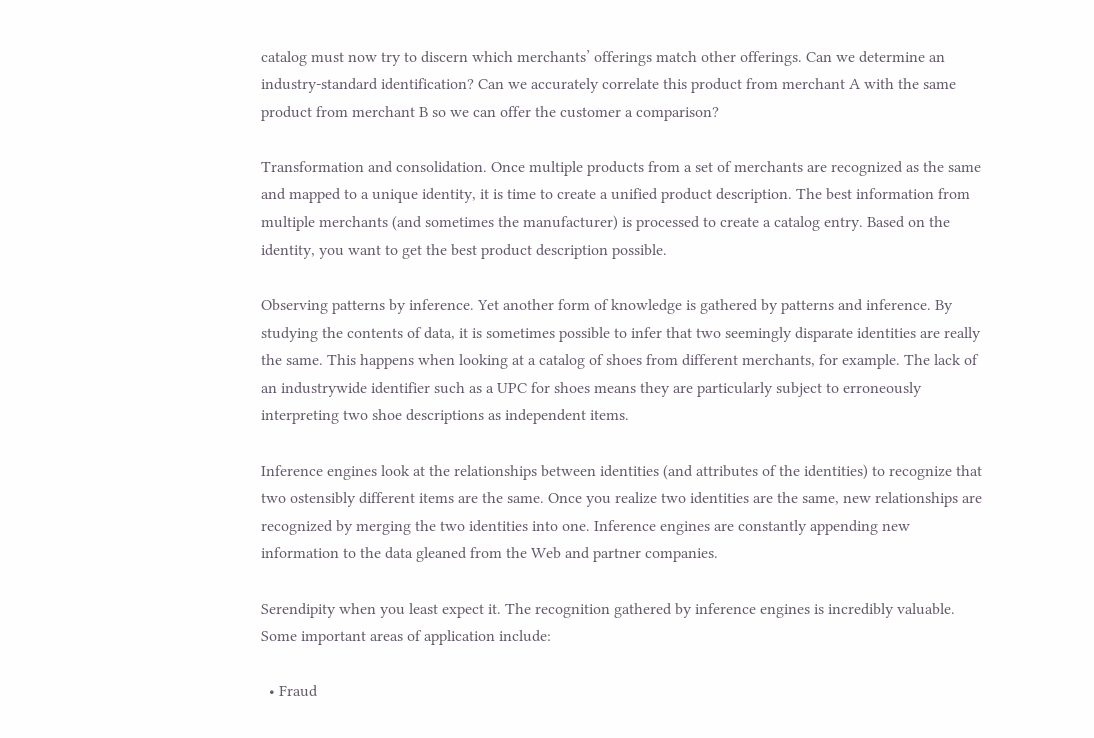catalog must now try to discern which merchants’ offerings match other offerings. Can we determine an industry-standard identification? Can we accurately correlate this product from merchant A with the same product from merchant B so we can offer the customer a comparison?

Transformation and consolidation. Once multiple products from a set of merchants are recognized as the same and mapped to a unique identity, it is time to create a unified product description. The best information from multiple merchants (and sometimes the manufacturer) is processed to create a catalog entry. Based on the identity, you want to get the best product description possible.

Observing patterns by inference. Yet another form of knowledge is gathered by patterns and inference. By studying the contents of data, it is sometimes possible to infer that two seemingly disparate identities are really the same. This happens when looking at a catalog of shoes from different merchants, for example. The lack of an industrywide identifier such as a UPC for shoes means they are particularly subject to erroneously interpreting two shoe descriptions as independent items.

Inference engines look at the relationships between identities (and attributes of the identities) to recognize that two ostensibly different items are the same. Once you realize two identities are the same, new relationships are recognized by merging the two identities into one. Inference engines are constantly appending new information to the data gleaned from the Web and partner companies.

Serendipity when you least expect it. The recognition gathered by inference engines is incredibly valuable. Some important areas of application include:

  • Fraud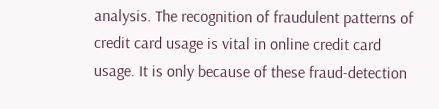analysis. The recognition of fraudulent patterns of credit card usage is vital in online credit card usage. It is only because of these fraud-detection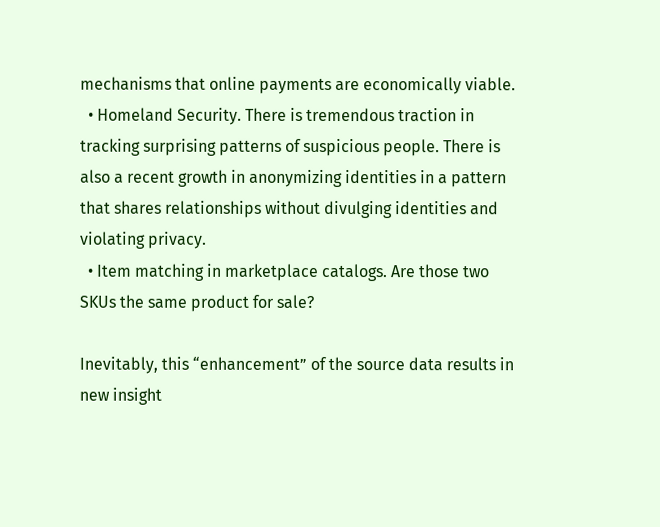mechanisms that online payments are economically viable.
  • Homeland Security. There is tremendous traction in tracking surprising patterns of suspicious people. There is also a recent growth in anonymizing identities in a pattern that shares relationships without divulging identities and violating privacy.
  • Item matching in marketplace catalogs. Are those two SKUs the same product for sale?

Inevitably, this “enhancement” of the source data results in new insight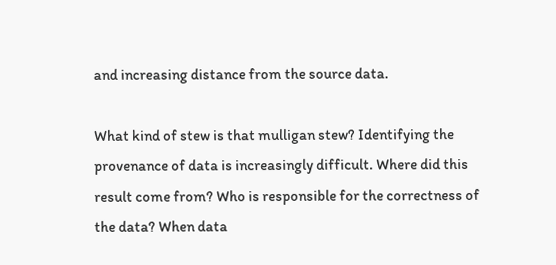and increasing distance from the source data.

What kind of stew is that mulligan stew? Identifying the provenance of data is increasingly difficult. Where did this result come from? Who is responsible for the correctness of the data? When data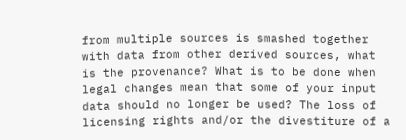from multiple sources is smashed together with data from other derived sources, what is the provenance? What is to be done when legal changes mean that some of your input data should no longer be used? The loss of licensing rights and/or the divestiture of a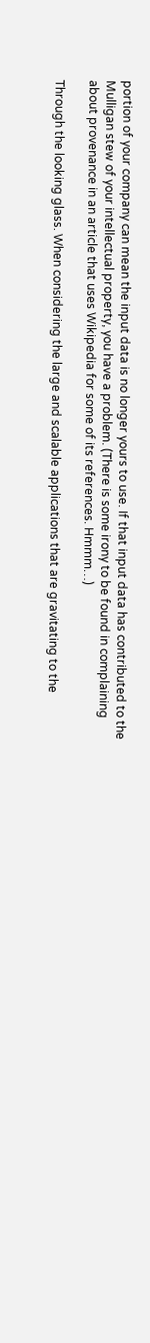portion of your company can mean the input data is no longer yours to use. If that input data has contributed to the Mulligan stew of your intellectual property, you have a problem. (There is some irony to be found in complaining about provenance in an article that uses Wikipedia for some of its references. Hmmm…)

Through the looking glass. When considering the large and scalable applications that are gravitating to the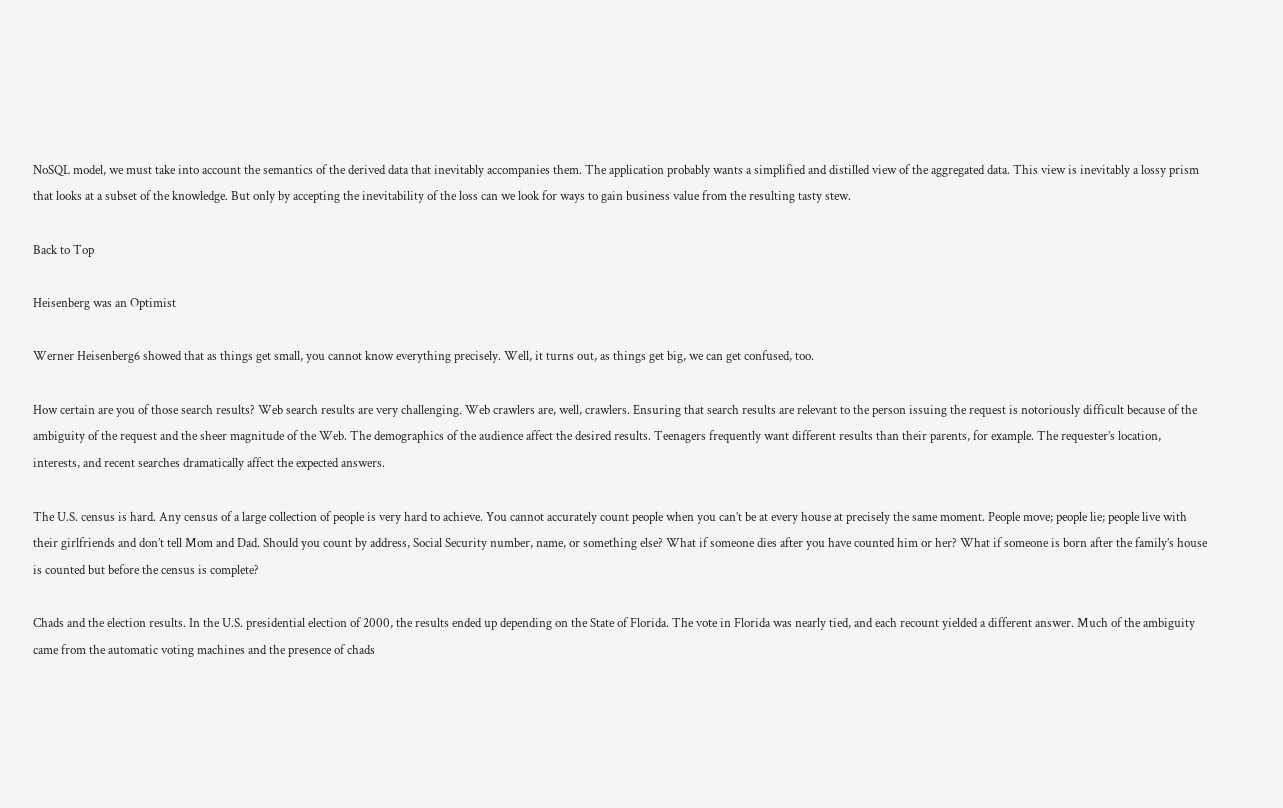NoSQL model, we must take into account the semantics of the derived data that inevitably accompanies them. The application probably wants a simplified and distilled view of the aggregated data. This view is inevitably a lossy prism that looks at a subset of the knowledge. But only by accepting the inevitability of the loss can we look for ways to gain business value from the resulting tasty stew.

Back to Top

Heisenberg was an Optimist

Werner Heisenberg6 showed that as things get small, you cannot know everything precisely. Well, it turns out, as things get big, we can get confused, too.

How certain are you of those search results? Web search results are very challenging. Web crawlers are, well, crawlers. Ensuring that search results are relevant to the person issuing the request is notoriously difficult because of the ambiguity of the request and the sheer magnitude of the Web. The demographics of the audience affect the desired results. Teenagers frequently want different results than their parents, for example. The requester’s location, interests, and recent searches dramatically affect the expected answers.

The U.S. census is hard. Any census of a large collection of people is very hard to achieve. You cannot accurately count people when you can’t be at every house at precisely the same moment. People move; people lie; people live with their girlfriends and don’t tell Mom and Dad. Should you count by address, Social Security number, name, or something else? What if someone dies after you have counted him or her? What if someone is born after the family’s house is counted but before the census is complete?

Chads and the election results. In the U.S. presidential election of 2000, the results ended up depending on the State of Florida. The vote in Florida was nearly tied, and each recount yielded a different answer. Much of the ambiguity came from the automatic voting machines and the presence of chads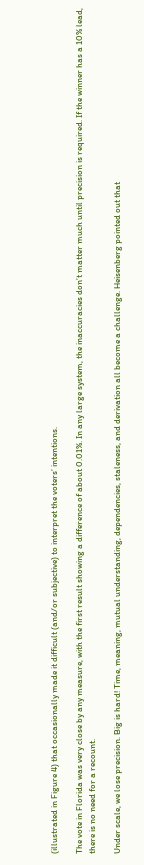(illustrated in Figure 4) that occasionally made it difficult (and/or subjective) to interpret the voters’ intentions.

The vote in Florida was very close by any measure, with the first result showing a difference of about 0.01%. In any large system, the inaccuracies don’t matter much until precision is required. If the winner has a 10% lead, there is no need for a recount.

Under scale, we lose precision. Big is hard! Time, meaning, mutual understanding, dependencies, staleness, and derivation all become a challenge. Heisenberg pointed out that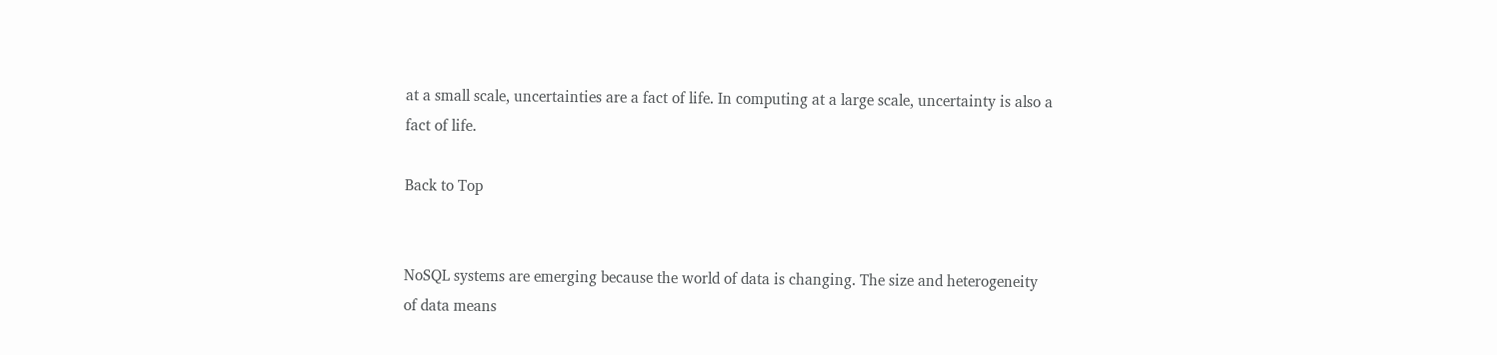at a small scale, uncertainties are a fact of life. In computing at a large scale, uncertainty is also a fact of life.

Back to Top


NoSQL systems are emerging because the world of data is changing. The size and heterogeneity of data means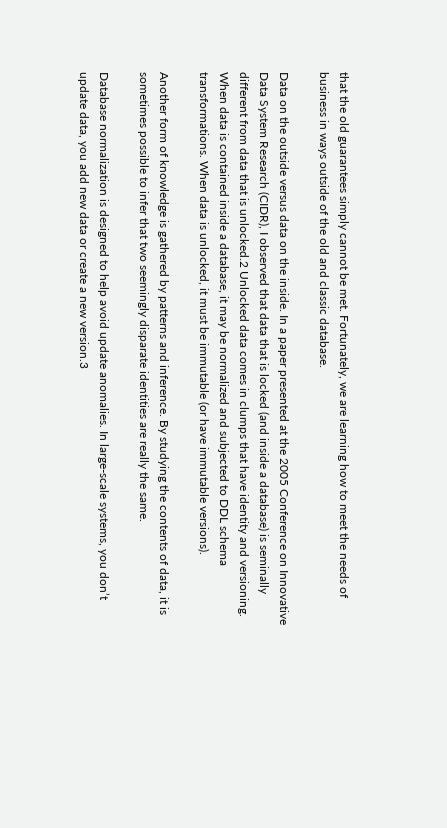that the old guarantees simply cannot be met. Fortunately, we are learning how to meet the needs of business in ways outside of the old and classic database.

Data on the outside versus data on the inside. In a paper presented at the 2005 Conference on Innovative Data System Research (CIDR), I observed that data that is locked (and inside a database) is seminally different from data that is unlocked.2 Unlocked data comes in clumps that have identity and versioning. When data is contained inside a database, it may be normalized and subjected to DDL schema transformations. When data is unlocked, it must be immutable (or have immutable versions).

Another form of knowledge is gathered by patterns and inference. By studying the contents of data, it is sometimes possible to infer that two seemingly disparate identities are really the same.

Database normalization is designed to help avoid update anomalies. In large-scale systems, you don’t update data, you add new data or create a new version.3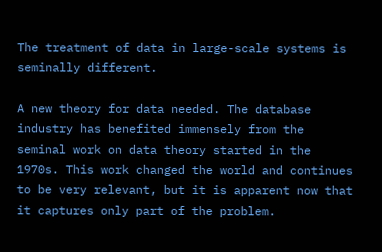The treatment of data in large-scale systems is seminally different.

A new theory for data needed. The database industry has benefited immensely from the seminal work on data theory started in the 1970s. This work changed the world and continues to be very relevant, but it is apparent now that it captures only part of the problem.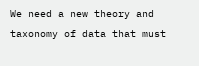We need a new theory and taxonomy of data that must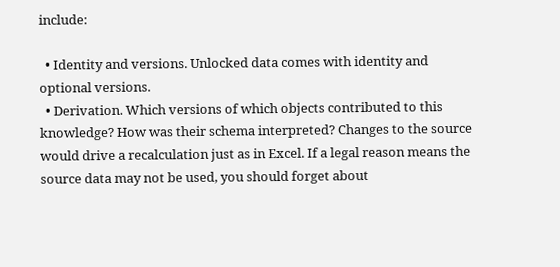include:

  • Identity and versions. Unlocked data comes with identity and optional versions.
  • Derivation. Which versions of which objects contributed to this knowledge? How was their schema interpreted? Changes to the source would drive a recalculation just as in Excel. If a legal reason means the source data may not be used, you should forget about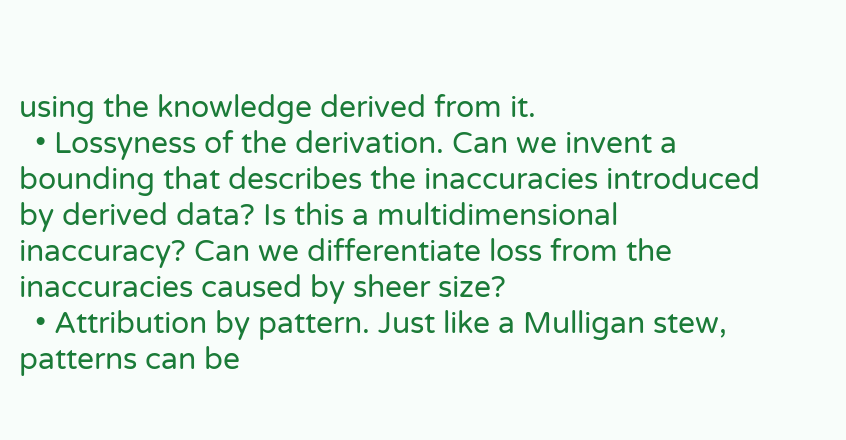using the knowledge derived from it.
  • Lossyness of the derivation. Can we invent a bounding that describes the inaccuracies introduced by derived data? Is this a multidimensional inaccuracy? Can we differentiate loss from the inaccuracies caused by sheer size?
  • Attribution by pattern. Just like a Mulligan stew, patterns can be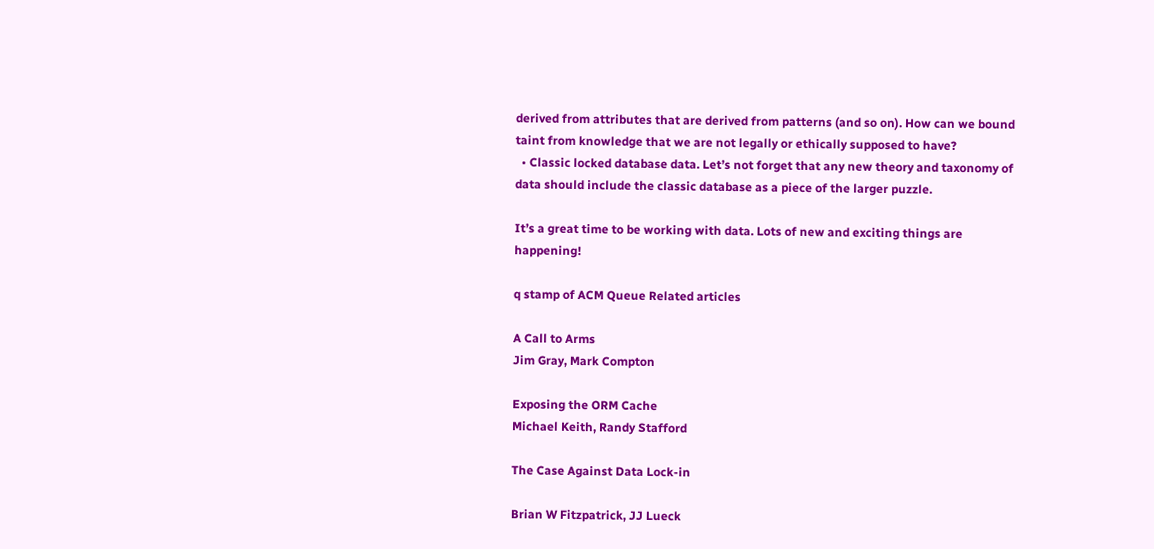derived from attributes that are derived from patterns (and so on). How can we bound taint from knowledge that we are not legally or ethically supposed to have?
  • Classic locked database data. Let’s not forget that any new theory and taxonomy of data should include the classic database as a piece of the larger puzzle.

It’s a great time to be working with data. Lots of new and exciting things are happening!

q stamp of ACM Queue Related articles

A Call to Arms
Jim Gray, Mark Compton

Exposing the ORM Cache
Michael Keith, Randy Stafford

The Case Against Data Lock-in

Brian W Fitzpatrick, JJ Lueck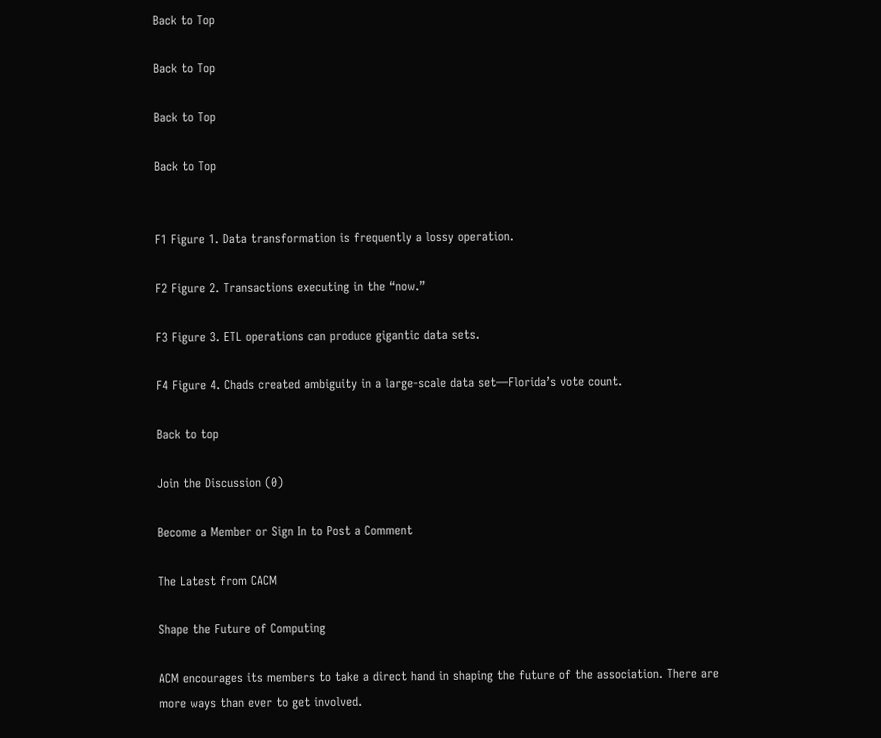Back to Top

Back to Top

Back to Top

Back to Top


F1 Figure 1. Data transformation is frequently a lossy operation.

F2 Figure 2. Transactions executing in the “now.”

F3 Figure 3. ETL operations can produce gigantic data sets.

F4 Figure 4. Chads created ambiguity in a large-scale data set—Florida’s vote count.

Back to top

Join the Discussion (0)

Become a Member or Sign In to Post a Comment

The Latest from CACM

Shape the Future of Computing

ACM encourages its members to take a direct hand in shaping the future of the association. There are more ways than ever to get involved.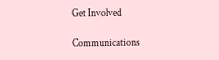Get Involved

Communications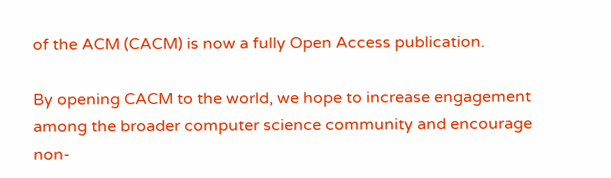of the ACM (CACM) is now a fully Open Access publication.

By opening CACM to the world, we hope to increase engagement among the broader computer science community and encourage non-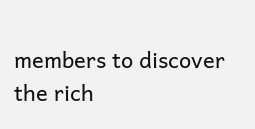members to discover the rich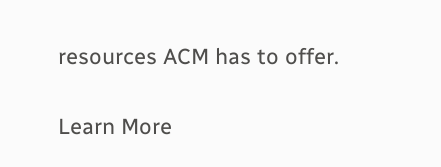resources ACM has to offer.

Learn More